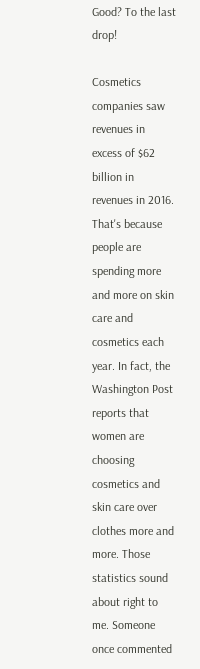Good? To the last drop!

Cosmetics companies saw revenues in excess of $62 billion in revenues in 2016. That's because people are spending more and more on skin care and cosmetics each year. In fact, the Washington Post reports that women are choosing cosmetics and skin care over clothes more and more. Those statistics sound about right to me. Someone once commented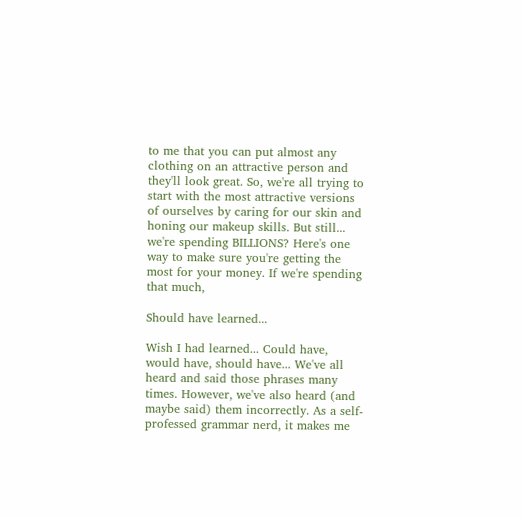to me that you can put almost any clothing on an attractive person and they'll look great. So, we're all trying to start with the most attractive versions of ourselves by caring for our skin and honing our makeup skills. But still... we're spending BILLIONS? Here's one way to make sure you're getting the most for your money. If we're spending that much,

Should have learned...

Wish I had learned... Could have, would have, should have... We've all heard and said those phrases many times. However, we've also heard (and maybe said) them incorrectly. As a self-professed grammar nerd, it makes me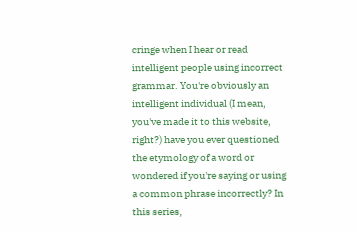cringe when I hear or read intelligent people using incorrect grammar. You're obviously an intelligent individual (I mean, you've made it to this website, right?) have you ever questioned the etymology of a word or wondered if you're saying or using a common phrase incorrectly? In this series,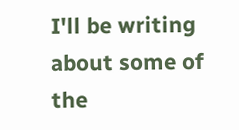I'll be writing about some of the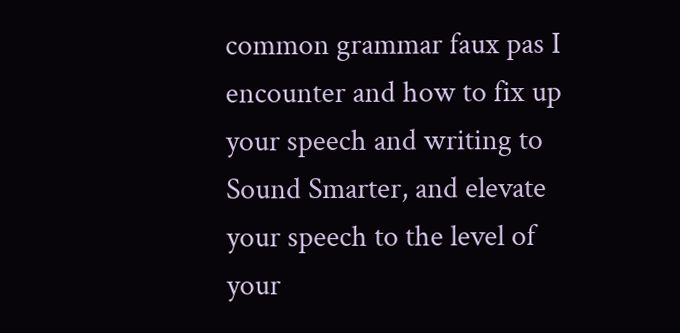common grammar faux pas I encounter and how to fix up your speech and writing to Sound Smarter, and elevate your speech to the level of your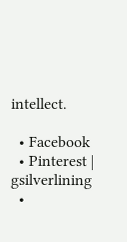intellect.

  • Facebook
  • Pinterest | gsilverlining
  •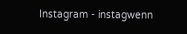Instagram - instagwenn